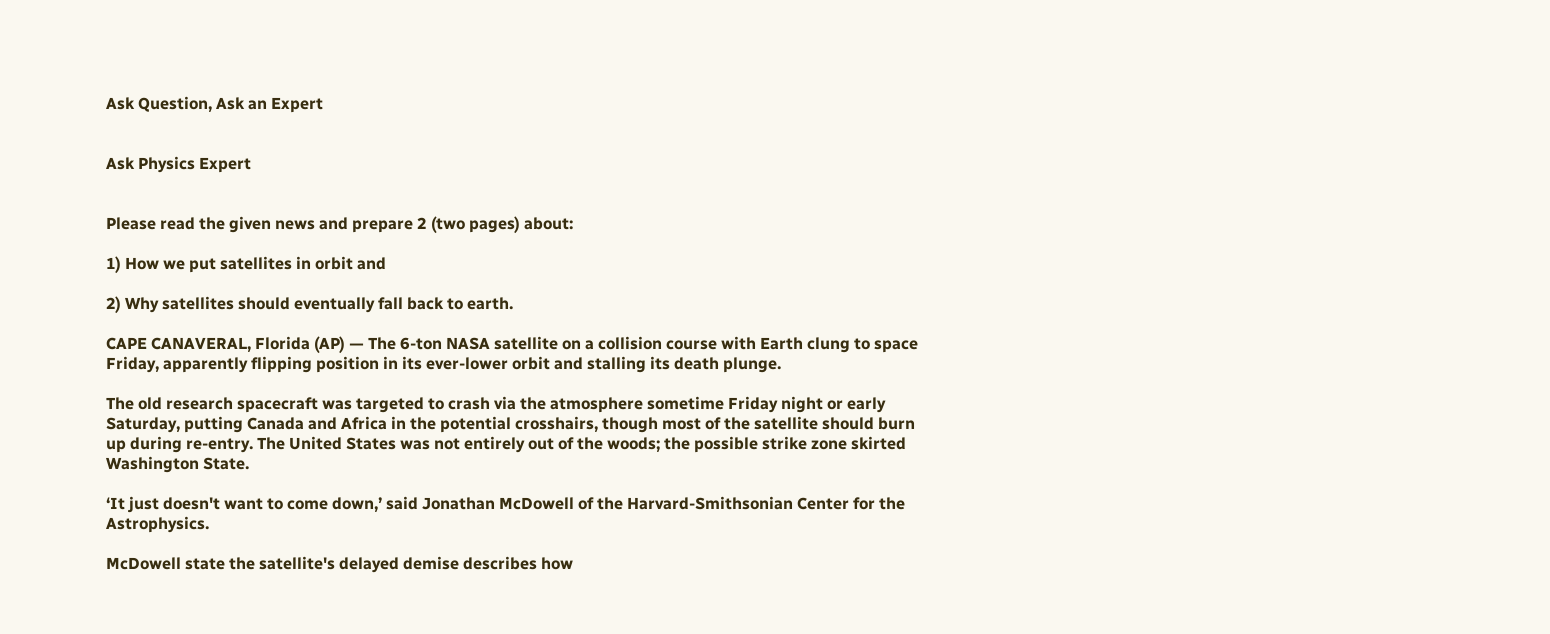Ask Question, Ask an Expert


Ask Physics Expert


Please read the given news and prepare 2 (two pages) about:

1) How we put satellites in orbit and

2) Why satellites should eventually fall back to earth.

CAPE CANAVERAL, Florida (AP) — The 6-ton NASA satellite on a collision course with Earth clung to space Friday, apparently flipping position in its ever-lower orbit and stalling its death plunge.

The old research spacecraft was targeted to crash via the atmosphere sometime Friday night or early Saturday, putting Canada and Africa in the potential crosshairs, though most of the satellite should burn up during re-entry. The United States was not entirely out of the woods; the possible strike zone skirted Washington State.

‘It just doesn't want to come down,’ said Jonathan McDowell of the Harvard-Smithsonian Center for the Astrophysics.

McDowell state the satellite's delayed demise describes how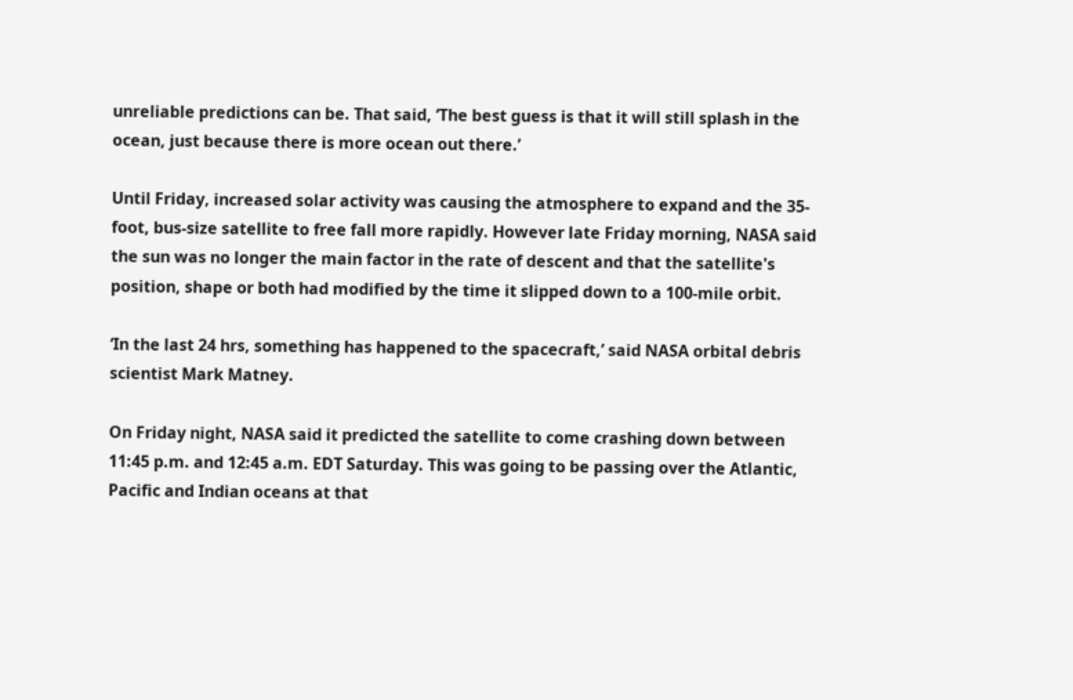unreliable predictions can be. That said, ‘The best guess is that it will still splash in the ocean, just because there is more ocean out there.’

Until Friday, increased solar activity was causing the atmosphere to expand and the 35-foot, bus-size satellite to free fall more rapidly. However late Friday morning, NASA said the sun was no longer the main factor in the rate of descent and that the satellite's position, shape or both had modified by the time it slipped down to a 100-mile orbit.

‘In the last 24 hrs, something has happened to the spacecraft,’ said NASA orbital debris scientist Mark Matney.

On Friday night, NASA said it predicted the satellite to come crashing down between 11:45 p.m. and 12:45 a.m. EDT Saturday. This was going to be passing over the Atlantic, Pacific and Indian oceans at that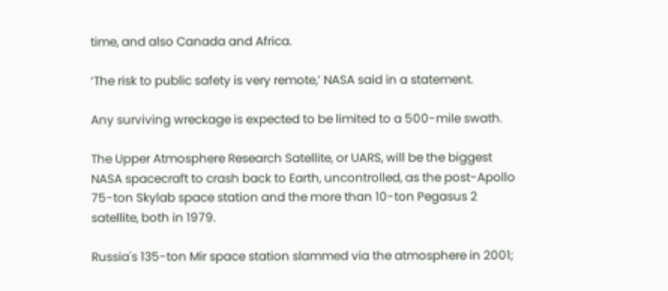time, and also Canada and Africa.

‘The risk to public safety is very remote,’ NASA said in a statement.

Any surviving wreckage is expected to be limited to a 500-mile swath.

The Upper Atmosphere Research Satellite, or UARS, will be the biggest NASA spacecraft to crash back to Earth, uncontrolled, as the post-Apollo 75-ton Skylab space station and the more than 10-ton Pegasus 2 satellite, both in 1979.

Russia's 135-ton Mir space station slammed via the atmosphere in 2001;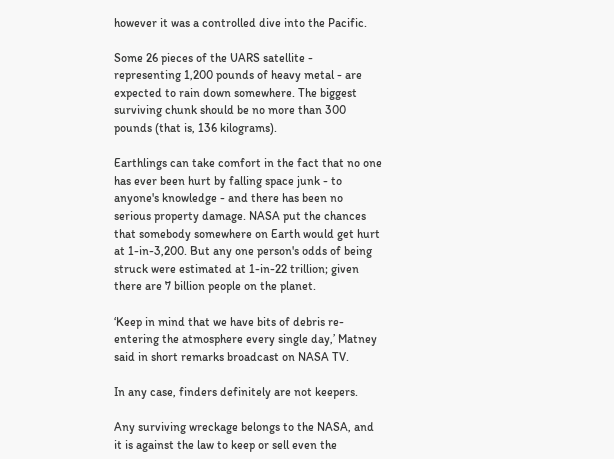however it was a controlled dive into the Pacific.

Some 26 pieces of the UARS satellite - representing 1,200 pounds of heavy metal - are expected to rain down somewhere. The biggest surviving chunk should be no more than 300 pounds (that is, 136 kilograms).

Earthlings can take comfort in the fact that no one has ever been hurt by falling space junk - to anyone's knowledge - and there has been no serious property damage. NASA put the chances that somebody somewhere on Earth would get hurt at 1-in-3,200. But any one person's odds of being struck were estimated at 1-in-22 trillion; given there are 7 billion people on the planet.

‘Keep in mind that we have bits of debris re-entering the atmosphere every single day,’ Matney said in short remarks broadcast on NASA TV.

In any case, finders definitely are not keepers.

Any surviving wreckage belongs to the NASA, and it is against the law to keep or sell even the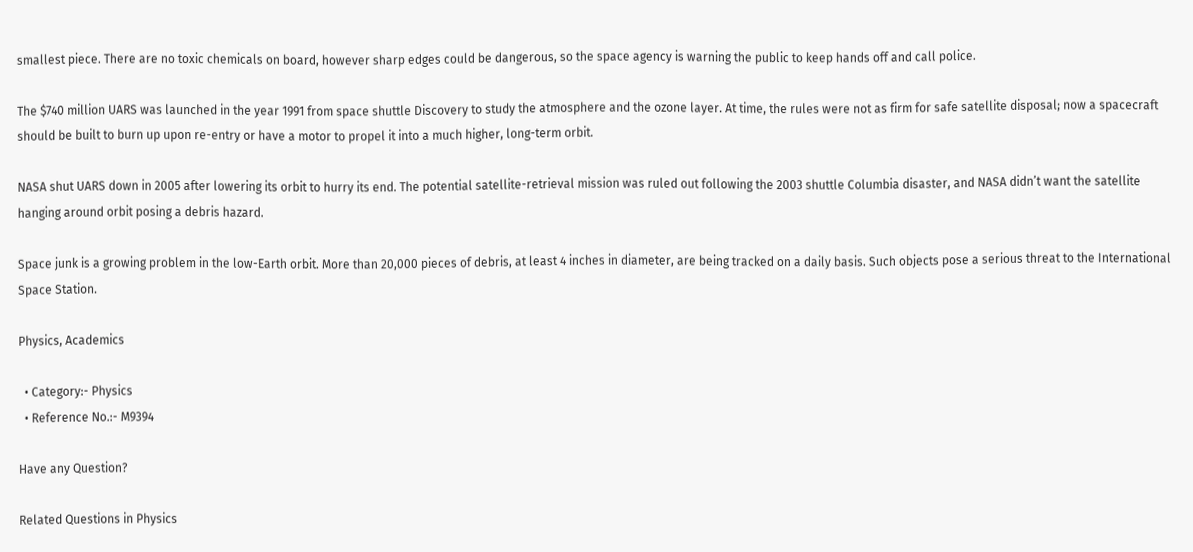smallest piece. There are no toxic chemicals on board, however sharp edges could be dangerous, so the space agency is warning the public to keep hands off and call police.

The $740 million UARS was launched in the year 1991 from space shuttle Discovery to study the atmosphere and the ozone layer. At time, the rules were not as firm for safe satellite disposal; now a spacecraft should be built to burn up upon re-entry or have a motor to propel it into a much higher, long-term orbit.

NASA shut UARS down in 2005 after lowering its orbit to hurry its end. The potential satellite-retrieval mission was ruled out following the 2003 shuttle Columbia disaster, and NASA didn’t want the satellite hanging around orbit posing a debris hazard.

Space junk is a growing problem in the low-Earth orbit. More than 20,000 pieces of debris, at least 4 inches in diameter, are being tracked on a daily basis. Such objects pose a serious threat to the International Space Station.

Physics, Academics

  • Category:- Physics
  • Reference No.:- M9394

Have any Question?

Related Questions in Physics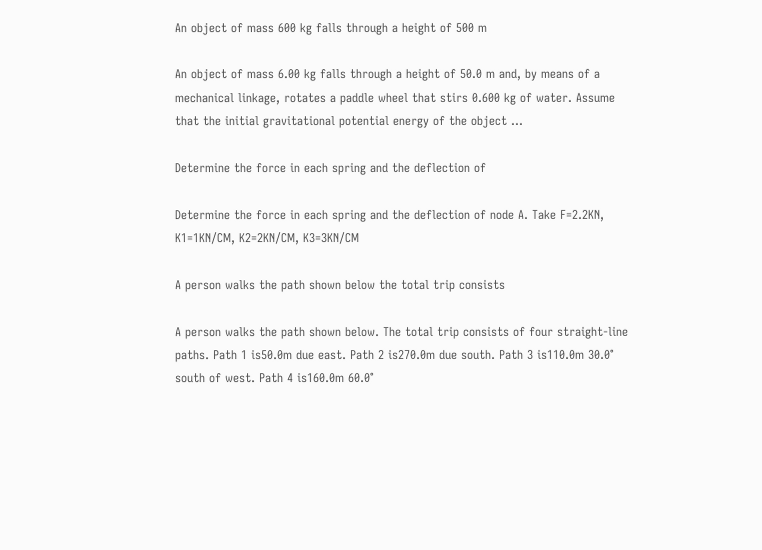An object of mass 600 kg falls through a height of 500 m

An object of mass 6.00 kg falls through a height of 50.0 m and, by means of a mechanical linkage, rotates a paddle wheel that stirs 0.600 kg of water. Assume that the initial gravitational potential energy of the object ...

Determine the force in each spring and the deflection of

Determine the force in each spring and the deflection of node A. Take F=2.2KN, K1=1KN/CM, K2=2KN/CM, K3=3KN/CM

A person walks the path shown below the total trip consists

A person walks the path shown below. The total trip consists of four straight-line paths. Path 1 is50.0m due east. Path 2 is270.0m due south. Path 3 is110.0m 30.0° south of west. Path 4 is160.0m 60.0°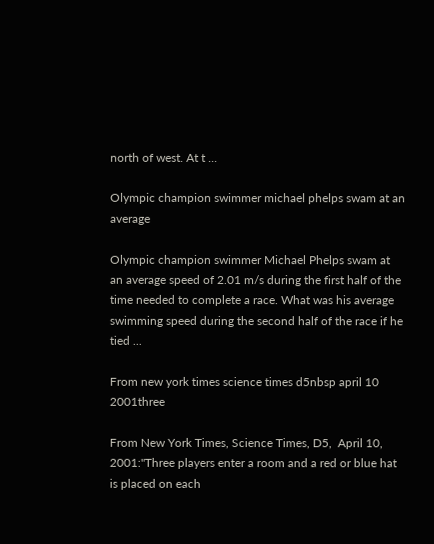north of west. At t ...

Olympic champion swimmer michael phelps swam at an average

Olympic champion swimmer Michael Phelps swam at an average speed of 2.01 m/s during the first half of the time needed to complete a race. What was his average swimming speed during the second half of the race if he tied ...

From new york times science times d5nbsp april 10 2001three

From New York Times, Science Times, D5,  April 10, 2001:"Three players enter a room and a red or blue hat is placed on each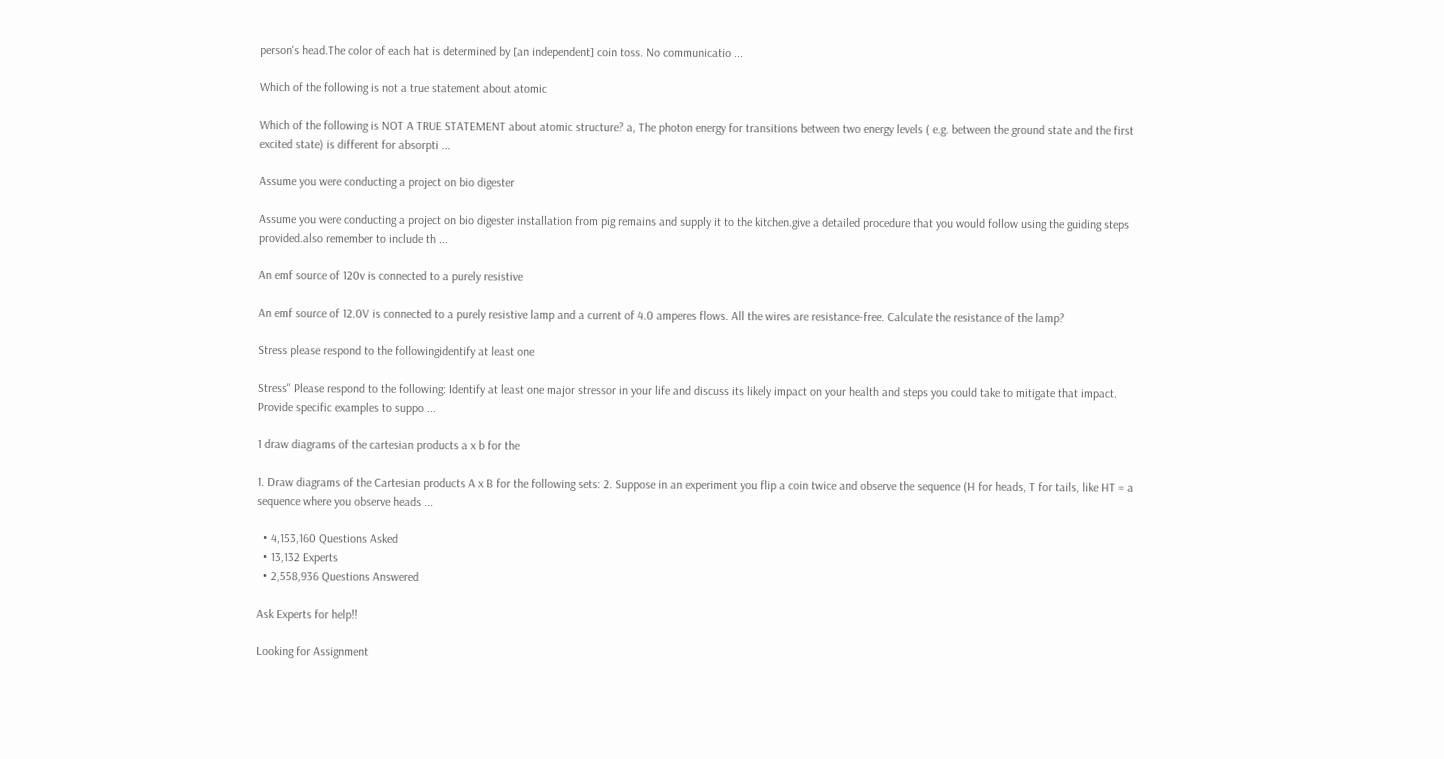person's head.The color of each hat is determined by [an independent] coin toss. No communicatio ...

Which of the following is not a true statement about atomic

Which of the following is NOT A TRUE STATEMENT about atomic structure? a, The photon energy for transitions between two energy levels ( e.g. between the ground state and the first excited state) is different for absorpti ...

Assume you were conducting a project on bio digester

Assume you were conducting a project on bio digester installation from pig remains and supply it to the kitchen.give a detailed procedure that you would follow using the guiding steps provided.also remember to include th ...

An emf source of 120v is connected to a purely resistive

An emf source of 12.0V is connected to a purely resistive lamp and a current of 4.0 amperes flows. All the wires are resistance-free. Calculate the resistance of the lamp?

Stress please respond to the followingidentify at least one

Stress" Please respond to the following: Identify at least one major stressor in your life and discuss its likely impact on your health and steps you could take to mitigate that impact. Provide specific examples to suppo ...

1 draw diagrams of the cartesian products a x b for the

1. Draw diagrams of the Cartesian products A x B for the following sets: 2. Suppose in an experiment you flip a coin twice and observe the sequence (H for heads, T for tails, like HT = a sequence where you observe heads ...

  • 4,153,160 Questions Asked
  • 13,132 Experts
  • 2,558,936 Questions Answered

Ask Experts for help!!

Looking for Assignment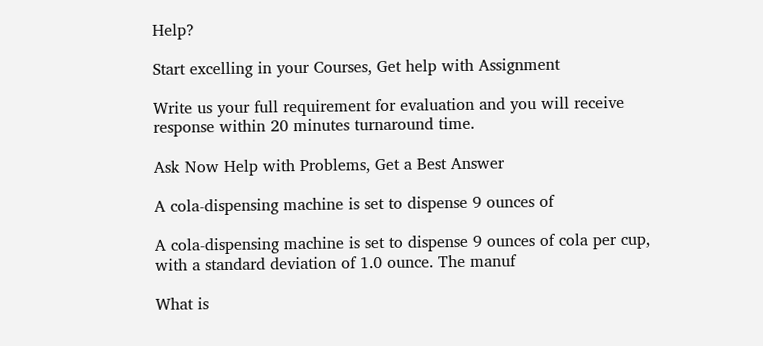Help?

Start excelling in your Courses, Get help with Assignment

Write us your full requirement for evaluation and you will receive response within 20 minutes turnaround time.

Ask Now Help with Problems, Get a Best Answer

A cola-dispensing machine is set to dispense 9 ounces of

A cola-dispensing machine is set to dispense 9 ounces of cola per cup, with a standard deviation of 1.0 ounce. The manuf

What is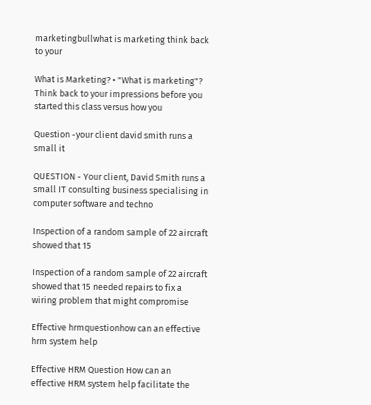marketingbullwhat is marketing think back to your

What is Marketing? • "What is marketing"? Think back to your impressions before you started this class versus how you

Question -your client david smith runs a small it

QUESTION - Your client, David Smith runs a small IT consulting business specialising in computer software and techno

Inspection of a random sample of 22 aircraft showed that 15

Inspection of a random sample of 22 aircraft showed that 15 needed repairs to fix a wiring problem that might compromise

Effective hrmquestionhow can an effective hrm system help

Effective HRM Question How can an effective HRM system help facilitate the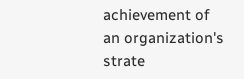achievement of an organization's strate